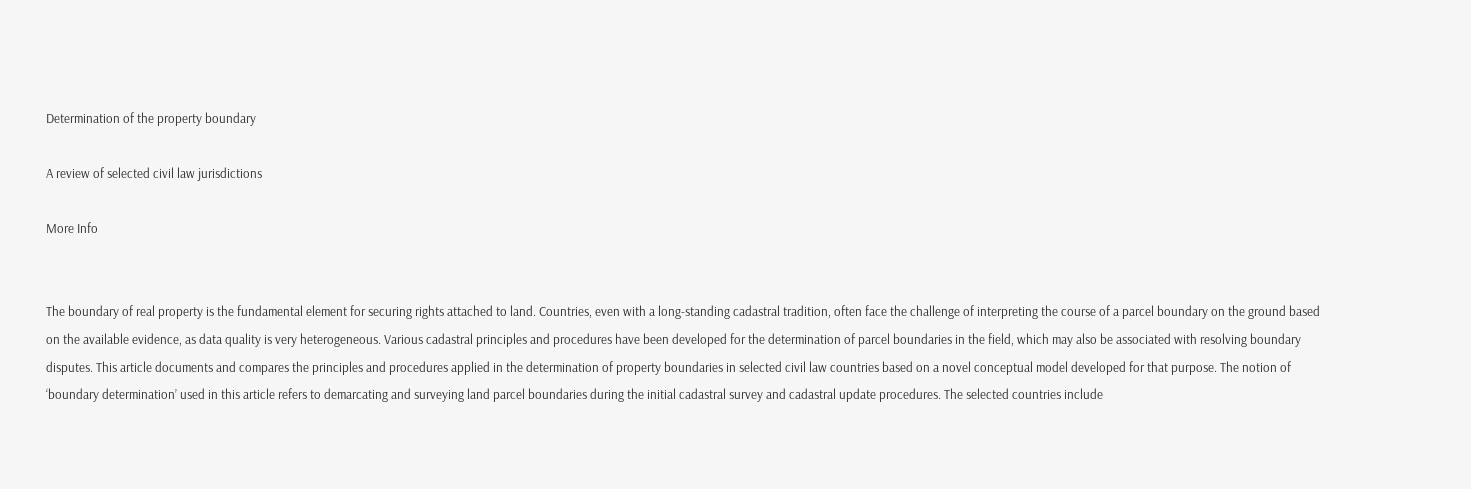Determination of the property boundary

A review of selected civil law jurisdictions

More Info


The boundary of real property is the fundamental element for securing rights attached to land. Countries, even with a long-standing cadastral tradition, often face the challenge of interpreting the course of a parcel boundary on the ground based on the available evidence, as data quality is very heterogeneous. Various cadastral principles and procedures have been developed for the determination of parcel boundaries in the field, which may also be associated with resolving boundary disputes. This article documents and compares the principles and procedures applied in the determination of property boundaries in selected civil law countries based on a novel conceptual model developed for that purpose. The notion of ‘boundary determination’ used in this article refers to demarcating and surveying land parcel boundaries during the initial cadastral survey and cadastral update procedures. The selected countries include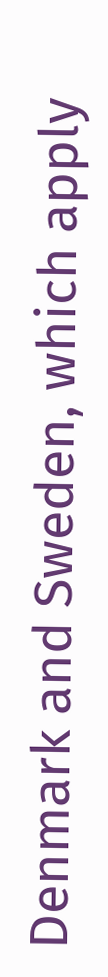Denmark and Sweden, which apply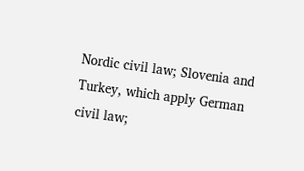Nordic civil law; Slovenia and Turkey, which apply German civil law;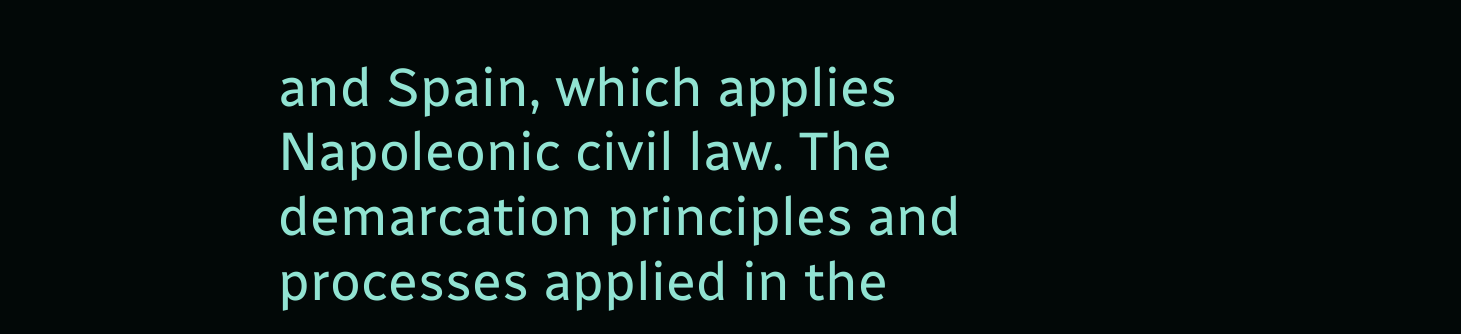and Spain, which applies Napoleonic civil law. The demarcation principles and processes applied in the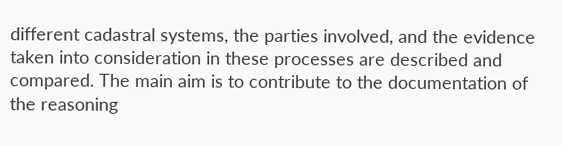different cadastral systems, the parties involved, and the evidence taken into consideration in these processes are described and compared. The main aim is to contribute to the documentation of the reasoning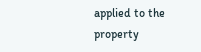applied to the property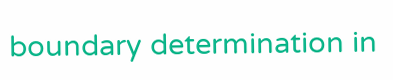boundary determination in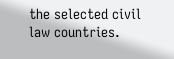the selected civil law countries.